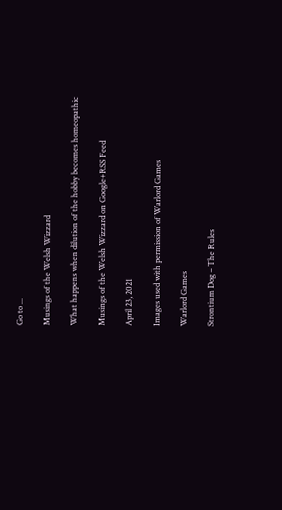Go to ...

Musings of the Welsh Wizzard

What happens when dilution of the hobby becomes homeopathic

Musings of the Welsh Wizzard on Google+RSS Feed

April 23, 2021

Images used with permission of Warlord Games

Warlord Games

Strontium Dog – The Rules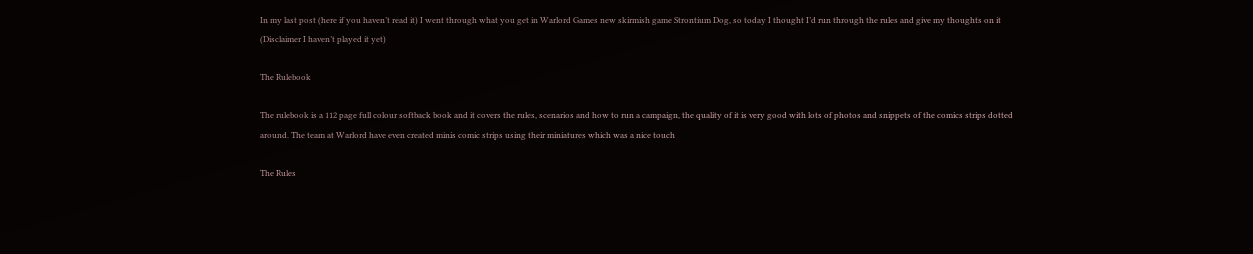In my last post (here if you haven’t read it) I went through what you get in Warlord Games new skirmish game Strontium Dog, so today I thought I’d run through the rules and give my thoughts on it (Disclaimer I haven’t played it yet)

The Rulebook

The rulebook is a 112 page full colour softback book and it covers the rules, scenarios and how to run a campaign, the quality of it is very good with lots of photos and snippets of the comics strips dotted around. The team at Warlord have even created minis comic strips using their miniatures which was a nice touch

The Rules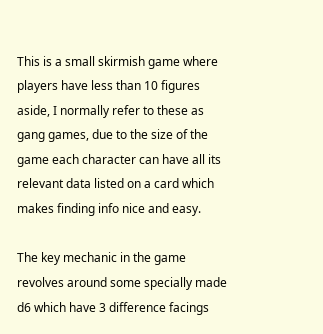This is a small skirmish game where players have less than 10 figures aside, I normally refer to these as gang games, due to the size of the game each character can have all its relevant data listed on a card which makes finding info nice and easy.

The key mechanic in the game revolves around some specially made d6 which have 3 difference facings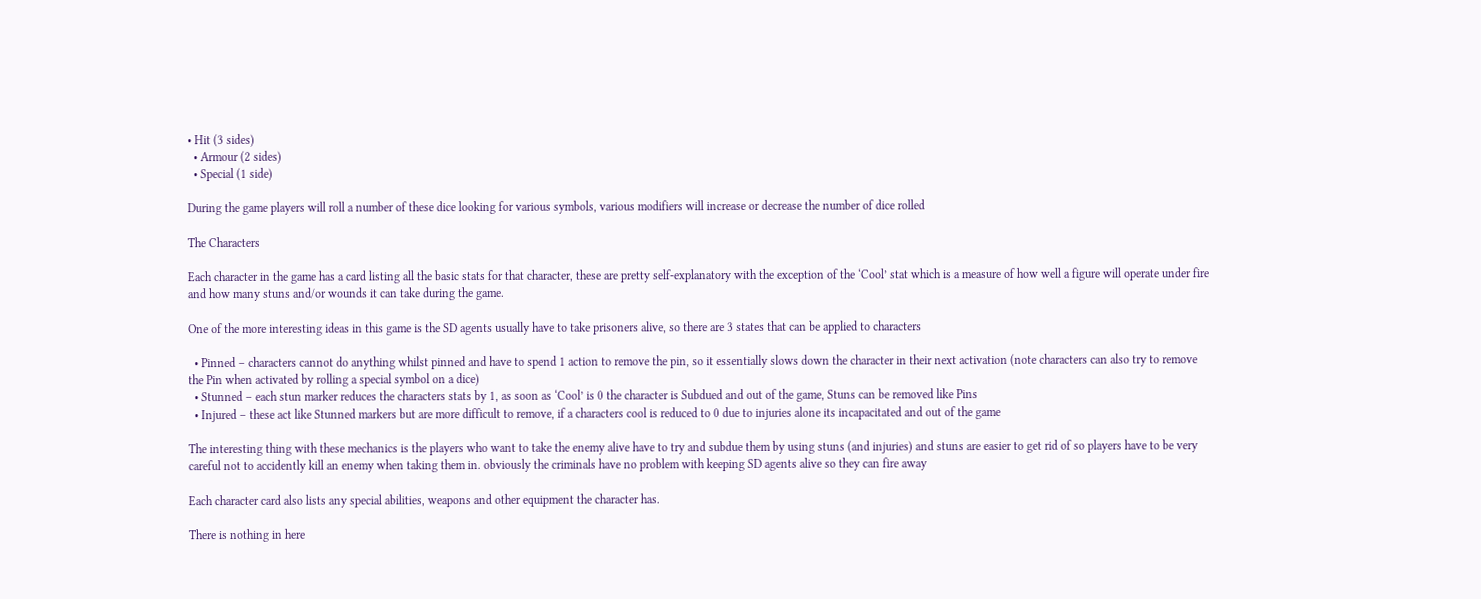• Hit (3 sides)
  • Armour (2 sides)
  • Special (1 side)

During the game players will roll a number of these dice looking for various symbols, various modifiers will increase or decrease the number of dice rolled

The Characters

Each character in the game has a card listing all the basic stats for that character, these are pretty self-explanatory with the exception of the ‘Cool’ stat which is a measure of how well a figure will operate under fire and how many stuns and/or wounds it can take during the game.

One of the more interesting ideas in this game is the SD agents usually have to take prisoners alive, so there are 3 states that can be applied to characters

  • Pinned – characters cannot do anything whilst pinned and have to spend 1 action to remove the pin, so it essentially slows down the character in their next activation (note characters can also try to remove the Pin when activated by rolling a special symbol on a dice)
  • Stunned – each stun marker reduces the characters stats by 1, as soon as ‘Cool’ is 0 the character is Subdued and out of the game, Stuns can be removed like Pins
  • Injured – these act like Stunned markers but are more difficult to remove, if a characters cool is reduced to 0 due to injuries alone its incapacitated and out of the game

The interesting thing with these mechanics is the players who want to take the enemy alive have to try and subdue them by using stuns (and injuries) and stuns are easier to get rid of so players have to be very careful not to accidently kill an enemy when taking them in. obviously the criminals have no problem with keeping SD agents alive so they can fire away

Each character card also lists any special abilities, weapons and other equipment the character has.

There is nothing in here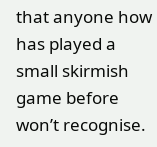that anyone how has played a small skirmish game before won’t recognise.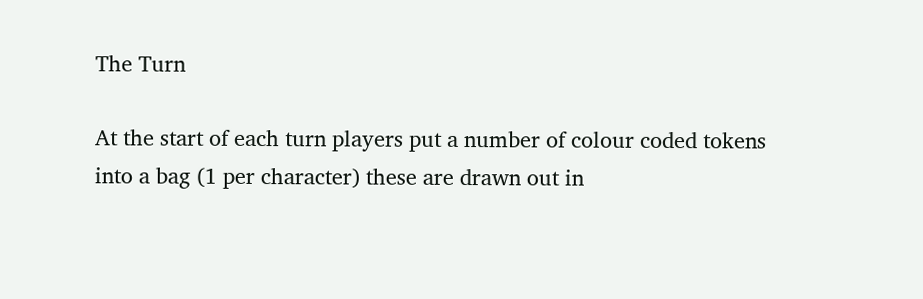The Turn

At the start of each turn players put a number of colour coded tokens into a bag (1 per character) these are drawn out in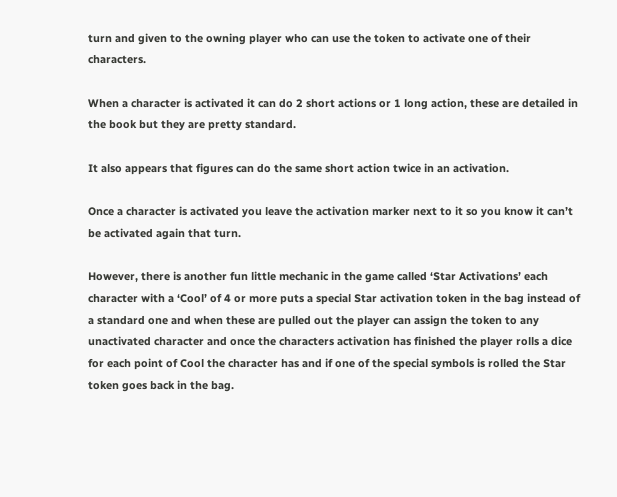turn and given to the owning player who can use the token to activate one of their characters.

When a character is activated it can do 2 short actions or 1 long action, these are detailed in the book but they are pretty standard.

It also appears that figures can do the same short action twice in an activation.

Once a character is activated you leave the activation marker next to it so you know it can’t be activated again that turn.

However, there is another fun little mechanic in the game called ‘Star Activations’ each character with a ‘Cool’ of 4 or more puts a special Star activation token in the bag instead of a standard one and when these are pulled out the player can assign the token to any unactivated character and once the characters activation has finished the player rolls a dice for each point of Cool the character has and if one of the special symbols is rolled the Star token goes back in the bag.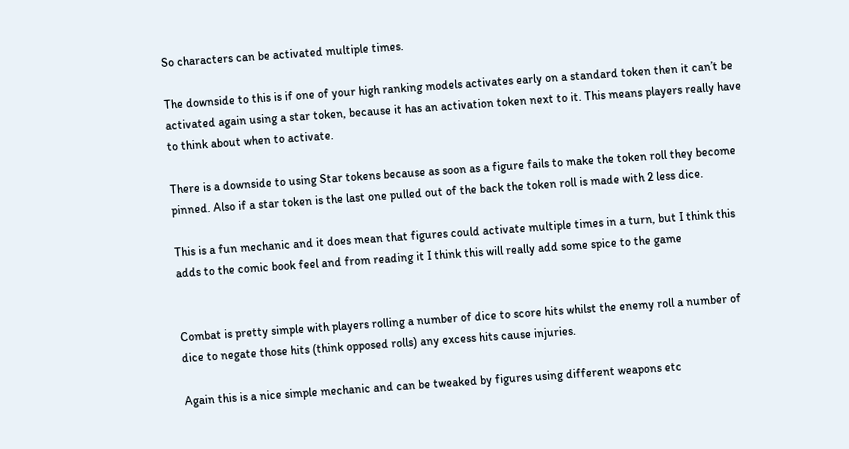So characters can be activated multiple times.

The downside to this is if one of your high ranking models activates early on a standard token then it can’t be activated again using a star token, because it has an activation token next to it. This means players really have to think about when to activate.

There is a downside to using Star tokens because as soon as a figure fails to make the token roll they become pinned. Also if a star token is the last one pulled out of the back the token roll is made with 2 less dice.

This is a fun mechanic and it does mean that figures could activate multiple times in a turn, but I think this adds to the comic book feel and from reading it I think this will really add some spice to the game


Combat is pretty simple with players rolling a number of dice to score hits whilst the enemy roll a number of dice to negate those hits (think opposed rolls) any excess hits cause injuries.

Again this is a nice simple mechanic and can be tweaked by figures using different weapons etc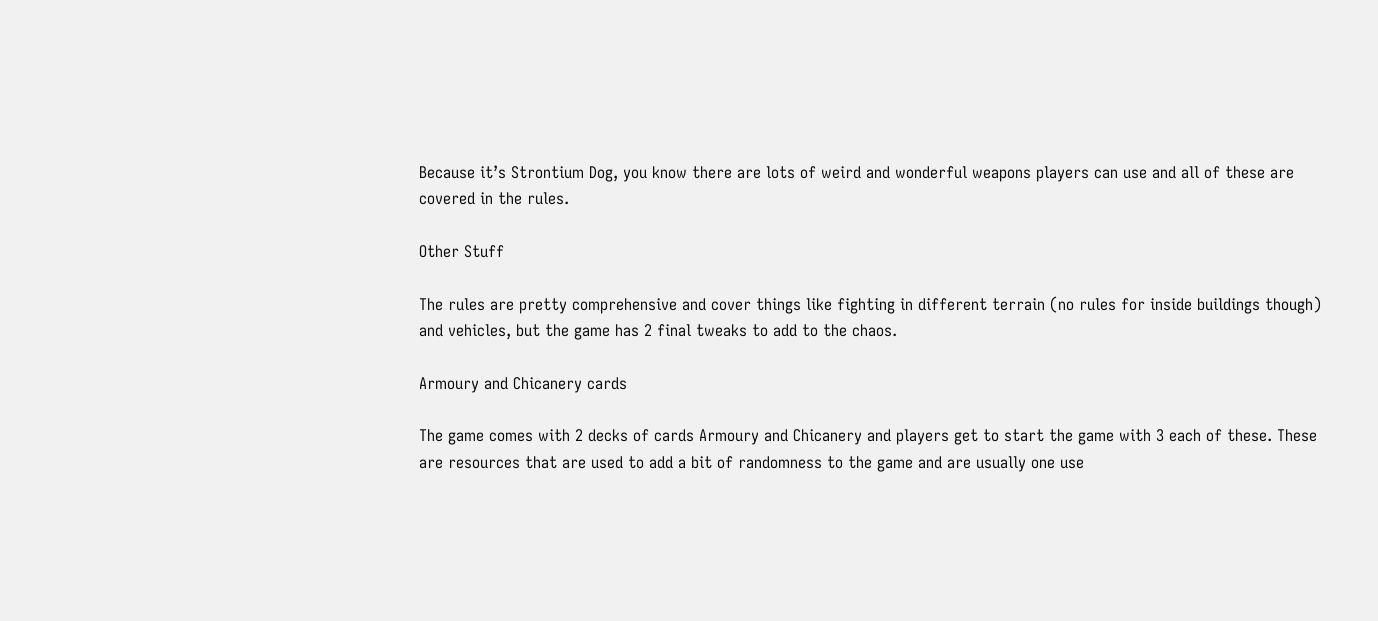Because it’s Strontium Dog, you know there are lots of weird and wonderful weapons players can use and all of these are covered in the rules.

Other Stuff

The rules are pretty comprehensive and cover things like fighting in different terrain (no rules for inside buildings though) and vehicles, but the game has 2 final tweaks to add to the chaos.

Armoury and Chicanery cards

The game comes with 2 decks of cards Armoury and Chicanery and players get to start the game with 3 each of these. These are resources that are used to add a bit of randomness to the game and are usually one use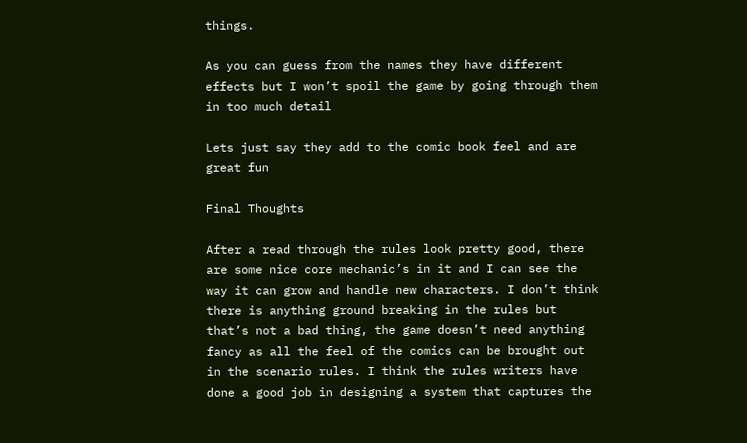things.

As you can guess from the names they have different effects but I won’t spoil the game by going through them in too much detail

Lets just say they add to the comic book feel and are great fun

Final Thoughts

After a read through the rules look pretty good, there are some nice core mechanic’s in it and I can see the way it can grow and handle new characters. I don’t think there is anything ground breaking in the rules but that’s not a bad thing, the game doesn’t need anything fancy as all the feel of the comics can be brought out in the scenario rules. I think the rules writers have done a good job in designing a system that captures the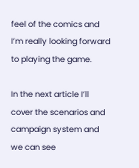feel of the comics and I’m really looking forward to playing the game.

In the next article I’ll cover the scenarios and campaign system and we can see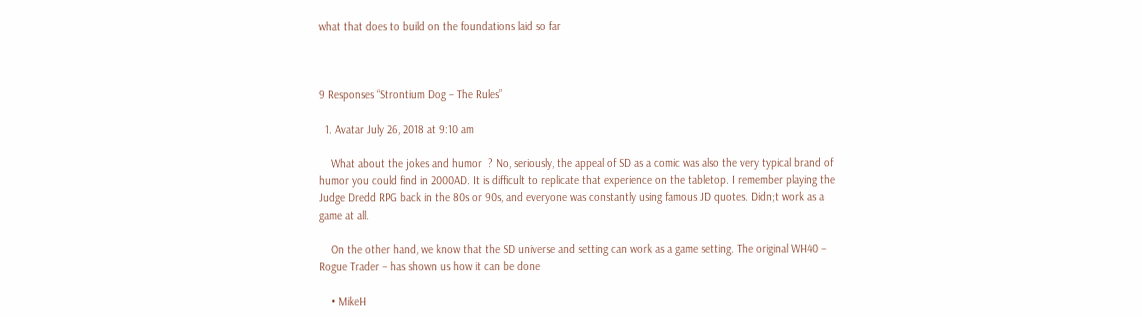what that does to build on the foundations laid so far



9 Responses “Strontium Dog – The Rules”

  1. Avatar July 26, 2018 at 9:10 am

    What about the jokes and humor  ? No, seriously, the appeal of SD as a comic was also the very typical brand of humor you could find in 2000AD. It is difficult to replicate that experience on the tabletop. I remember playing the Judge Dredd RPG back in the 80s or 90s, and everyone was constantly using famous JD quotes. Didn;t work as a game at all.

    On the other hand, we know that the SD universe and setting can work as a game setting. The original WH40 – Rogue Trader – has shown us how it can be done

    • MikeH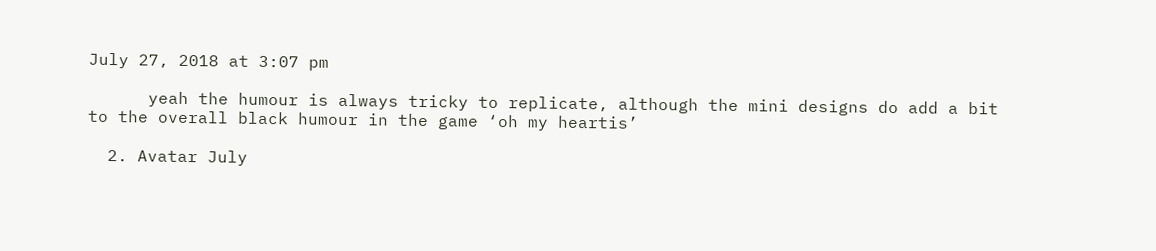July 27, 2018 at 3:07 pm

      yeah the humour is always tricky to replicate, although the mini designs do add a bit to the overall black humour in the game ‘oh my heartis’

  2. Avatar July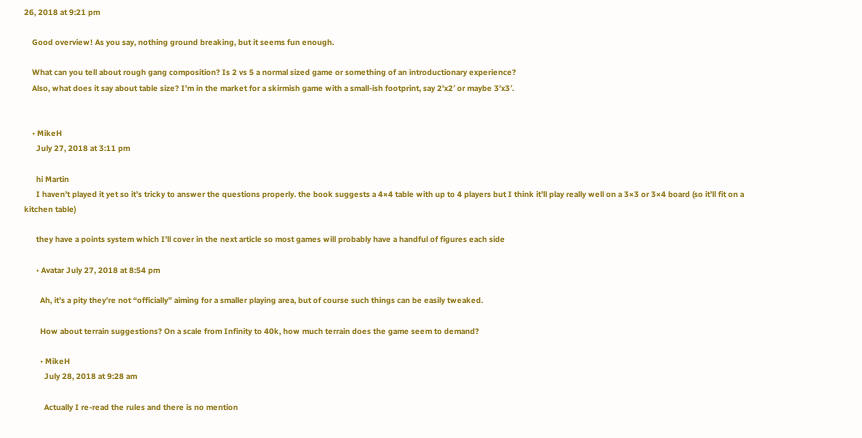26, 2018 at 9:21 pm

    Good overview! As you say, nothing ground breaking, but it seems fun enough.

    What can you tell about rough gang composition? Is 2 vs 5 a normal sized game or something of an introductionary experience?
    Also, what does it say about table size? I’m in the market for a skirmish game with a small-ish footprint, say 2’x2′ or maybe 3’x3′.


    • MikeH
      July 27, 2018 at 3:11 pm

      hi Martin
      I haven’t played it yet so it’s tricky to answer the questions properly. the book suggests a 4×4 table with up to 4 players but I think it’ll play really well on a 3×3 or 3×4 board (so it’ll fit on a kitchen table)

      they have a points system which I’ll cover in the next article so most games will probably have a handful of figures each side

      • Avatar July 27, 2018 at 8:54 pm

        Ah, it’s a pity they’re not “officially” aiming for a smaller playing area, but of course such things can be easily tweaked.

        How about terrain suggestions? On a scale from Infinity to 40k, how much terrain does the game seem to demand?

        • MikeH
          July 28, 2018 at 9:28 am

          Actually I re-read the rules and there is no mention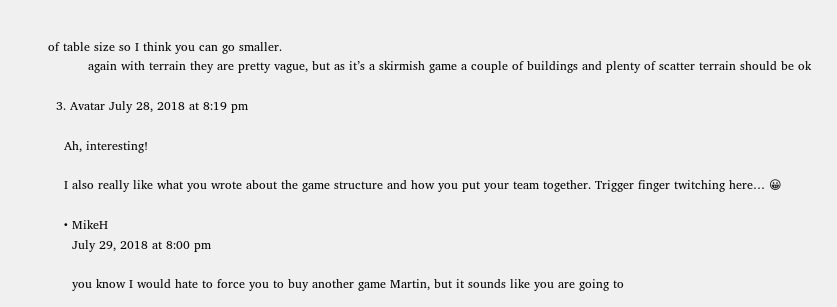of table size so I think you can go smaller.
          again with terrain they are pretty vague, but as it’s a skirmish game a couple of buildings and plenty of scatter terrain should be ok

  3. Avatar July 28, 2018 at 8:19 pm

    Ah, interesting!

    I also really like what you wrote about the game structure and how you put your team together. Trigger finger twitching here… 😀

    • MikeH
      July 29, 2018 at 8:00 pm

      you know I would hate to force you to buy another game Martin, but it sounds like you are going to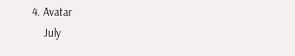4. Avatar
    July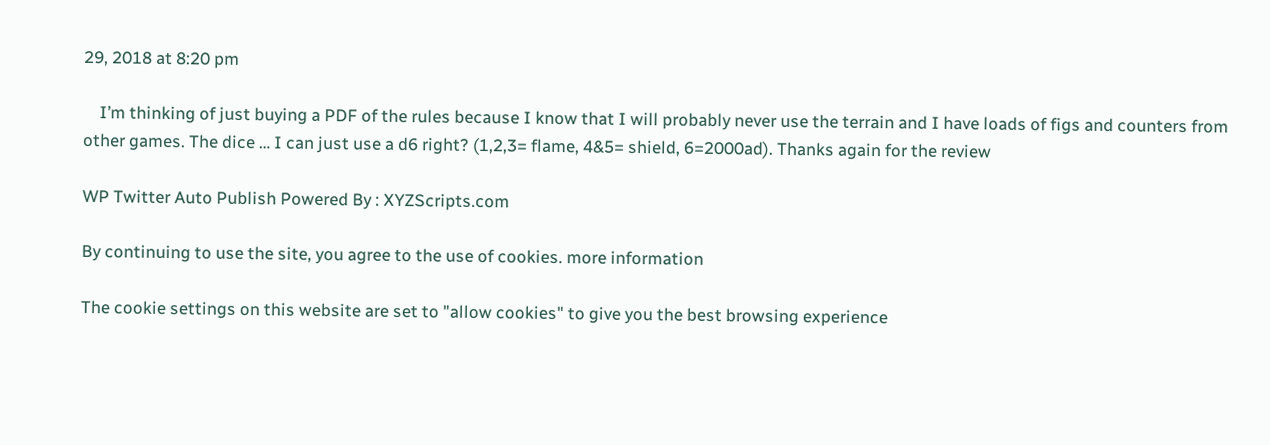29, 2018 at 8:20 pm

    I’m thinking of just buying a PDF of the rules because I know that I will probably never use the terrain and I have loads of figs and counters from other games. The dice … I can just use a d6 right? (1,2,3= flame, 4&5= shield, 6=2000ad). Thanks again for the review

WP Twitter Auto Publish Powered By : XYZScripts.com

By continuing to use the site, you agree to the use of cookies. more information

The cookie settings on this website are set to "allow cookies" to give you the best browsing experience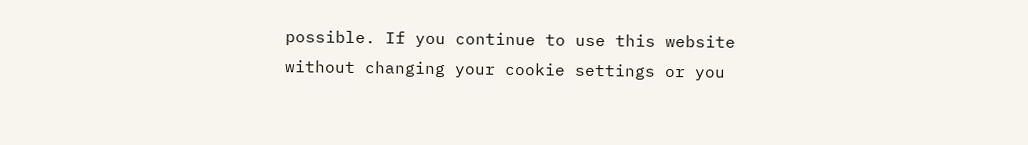possible. If you continue to use this website without changing your cookie settings or you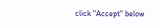click "Accept" below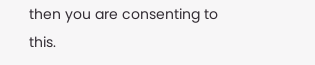then you are consenting to this.